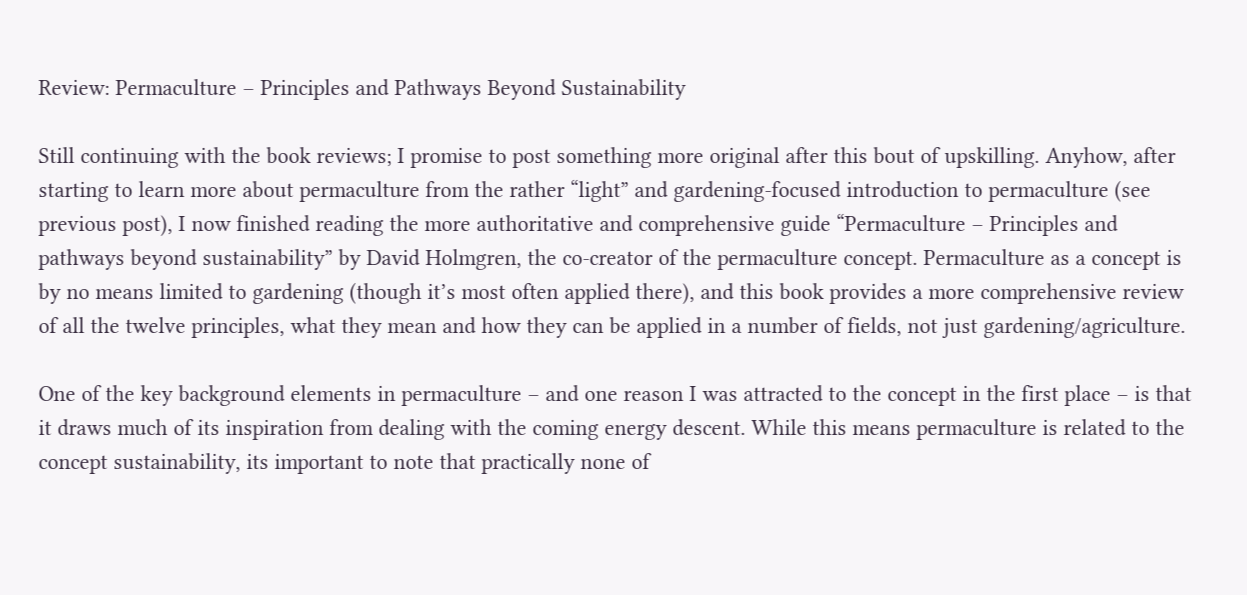Review: Permaculture – Principles and Pathways Beyond Sustainability

Still continuing with the book reviews; I promise to post something more original after this bout of upskilling. Anyhow, after starting to learn more about permaculture from the rather “light” and gardening-focused introduction to permaculture (see previous post), I now finished reading the more authoritative and comprehensive guide “Permaculture – Principles and pathways beyond sustainability” by David Holmgren, the co-creator of the permaculture concept. Permaculture as a concept is by no means limited to gardening (though it’s most often applied there), and this book provides a more comprehensive review of all the twelve principles, what they mean and how they can be applied in a number of fields, not just gardening/agriculture.

One of the key background elements in permaculture – and one reason I was attracted to the concept in the first place – is that it draws much of its inspiration from dealing with the coming energy descent. While this means permaculture is related to the concept sustainability, its important to note that practically none of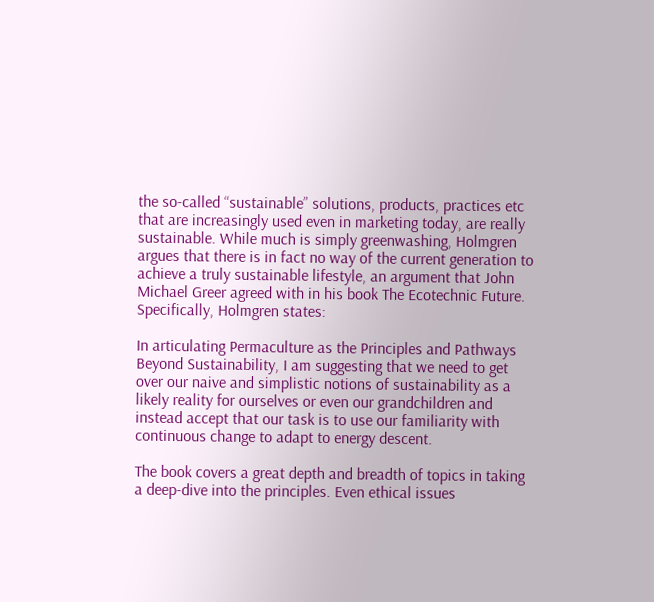the so-called “sustainable” solutions, products, practices etc that are increasingly used even in marketing today, are really sustainable. While much is simply greenwashing, Holmgren argues that there is in fact no way of the current generation to achieve a truly sustainable lifestyle, an argument that John Michael Greer agreed with in his book The Ecotechnic Future. Specifically, Holmgren states:

In articulating Permaculture as the Principles and Pathways Beyond Sustainability, I am suggesting that we need to get over our naive and simplistic notions of sustainability as a likely reality for ourselves or even our grandchildren and instead accept that our task is to use our familiarity with continuous change to adapt to energy descent.

The book covers a great depth and breadth of topics in taking a deep-dive into the principles. Even ethical issues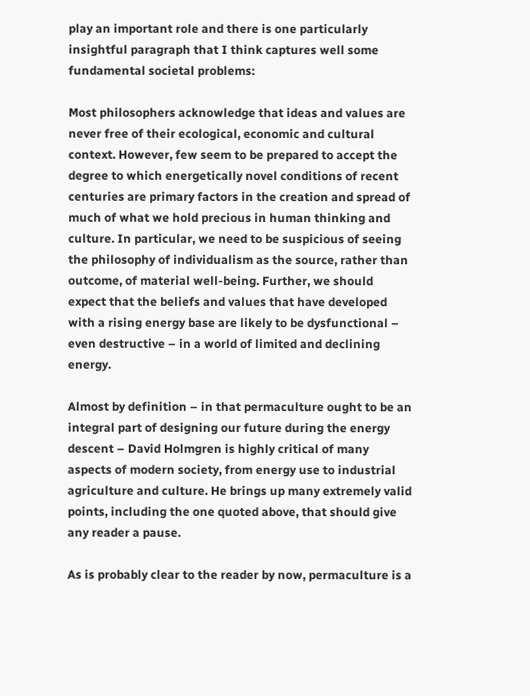play an important role and there is one particularly insightful paragraph that I think captures well some fundamental societal problems:

Most philosophers acknowledge that ideas and values are never free of their ecological, economic and cultural context. However, few seem to be prepared to accept the degree to which energetically novel conditions of recent centuries are primary factors in the creation and spread of much of what we hold precious in human thinking and culture. In particular, we need to be suspicious of seeing the philosophy of individualism as the source, rather than outcome, of material well-being. Further, we should expect that the beliefs and values that have developed with a rising energy base are likely to be dysfunctional – even destructive – in a world of limited and declining energy.

Almost by definition – in that permaculture ought to be an integral part of designing our future during the energy descent – David Holmgren is highly critical of many aspects of modern society, from energy use to industrial agriculture and culture. He brings up many extremely valid points, including the one quoted above, that should give any reader a pause.

As is probably clear to the reader by now, permaculture is a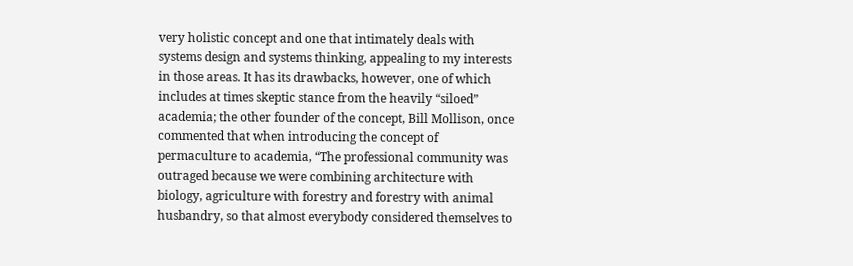very holistic concept and one that intimately deals with systems design and systems thinking, appealing to my interests in those areas. It has its drawbacks, however, one of which includes at times skeptic stance from the heavily “siloed” academia; the other founder of the concept, Bill Mollison, once commented that when introducing the concept of permaculture to academia, “The professional community was outraged because we were combining architecture with biology, agriculture with forestry and forestry with animal husbandry, so that almost everybody considered themselves to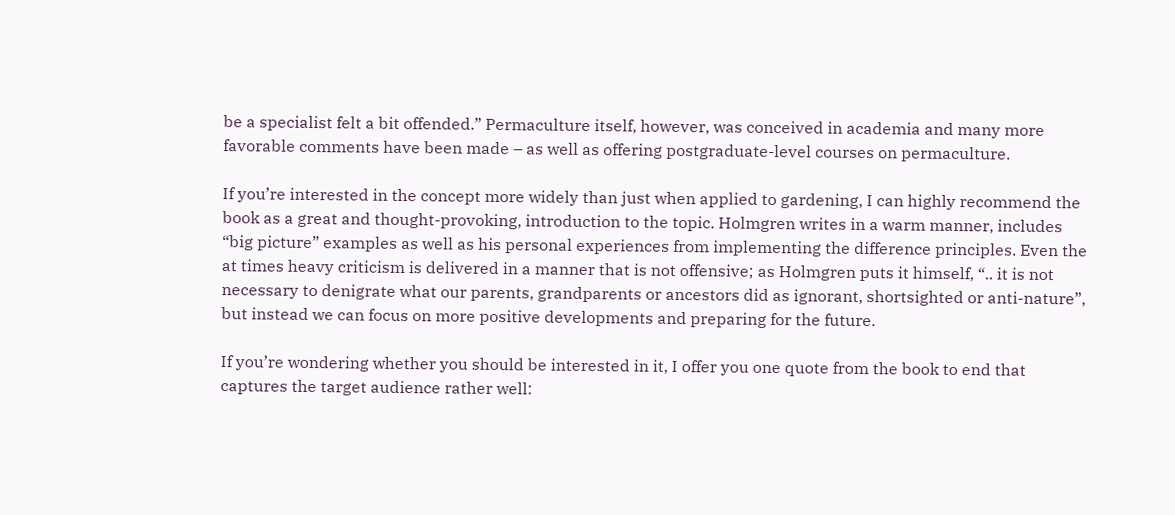be a specialist felt a bit offended.” Permaculture itself, however, was conceived in academia and many more favorable comments have been made – as well as offering postgraduate-level courses on permaculture.

If you’re interested in the concept more widely than just when applied to gardening, I can highly recommend the book as a great and thought-provoking, introduction to the topic. Holmgren writes in a warm manner, includes “big picture” examples as well as his personal experiences from implementing the difference principles. Even the at times heavy criticism is delivered in a manner that is not offensive; as Holmgren puts it himself, “.. it is not necessary to denigrate what our parents, grandparents or ancestors did as ignorant, shortsighted or anti-nature”, but instead we can focus on more positive developments and preparing for the future.

If you’re wondering whether you should be interested in it, I offer you one quote from the book to end that captures the target audience rather well: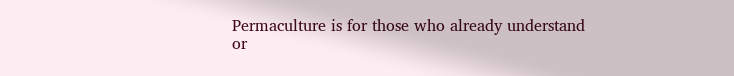Permaculture is for those who already understand or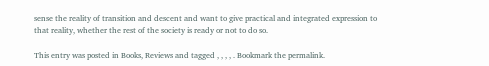sense the reality of transition and descent and want to give practical and integrated expression to that reality, whether the rest of the society is ready or not to do so.

This entry was posted in Books, Reviews and tagged , , , , . Bookmark the permalink.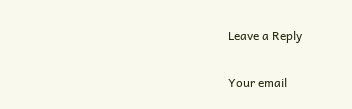Leave a Reply

Your email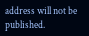address will not be published.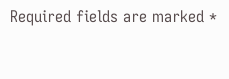Required fields are marked *